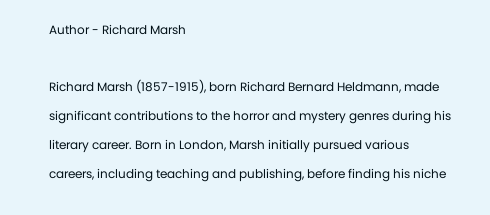Author - Richard Marsh

Richard Marsh (1857-1915), born Richard Bernard Heldmann, made significant contributions to the horror and mystery genres during his literary career. Born in London, Marsh initially pursued various careers, including teaching and publishing, before finding his niche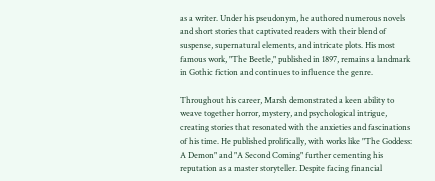as a writer. Under his pseudonym, he authored numerous novels and short stories that captivated readers with their blend of suspense, supernatural elements, and intricate plots. His most famous work, "The Beetle," published in 1897, remains a landmark in Gothic fiction and continues to influence the genre.

Throughout his career, Marsh demonstrated a keen ability to weave together horror, mystery, and psychological intrigue, creating stories that resonated with the anxieties and fascinations of his time. He published prolifically, with works like "The Goddess: A Demon" and "A Second Coming" further cementing his reputation as a master storyteller. Despite facing financial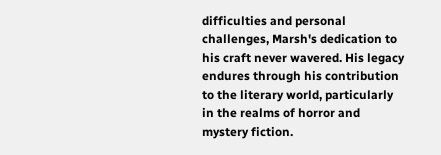difficulties and personal challenges, Marsh's dedication to his craft never wavered. His legacy endures through his contribution to the literary world, particularly in the realms of horror and mystery fiction.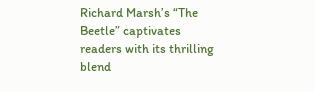Richard Marsh’s “The Beetle” captivates readers with its thrilling blend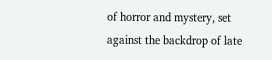of horror and mystery, set against the backdrop of late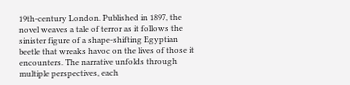19th-century London. Published in 1897, the novel weaves a tale of terror as it follows the sinister figure of a shape-shifting Egyptian beetle that wreaks havoc on the lives of those it encounters. The narrative unfolds through multiple perspectives, each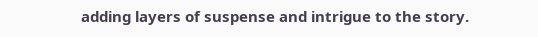adding layers of suspense and intrigue to the story.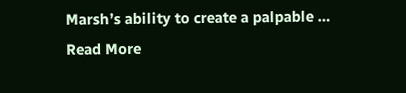Marsh’s ability to create a palpable … Read More